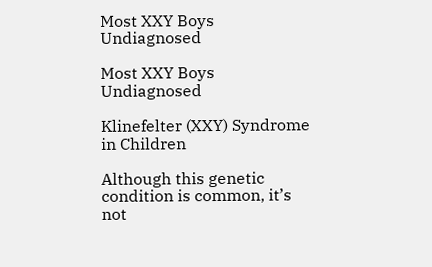Most XXY Boys Undiagnosed

Most XXY Boys Undiagnosed

Klinefelter (XXY) Syndrome in Children

Although this genetic condition is common, it’s not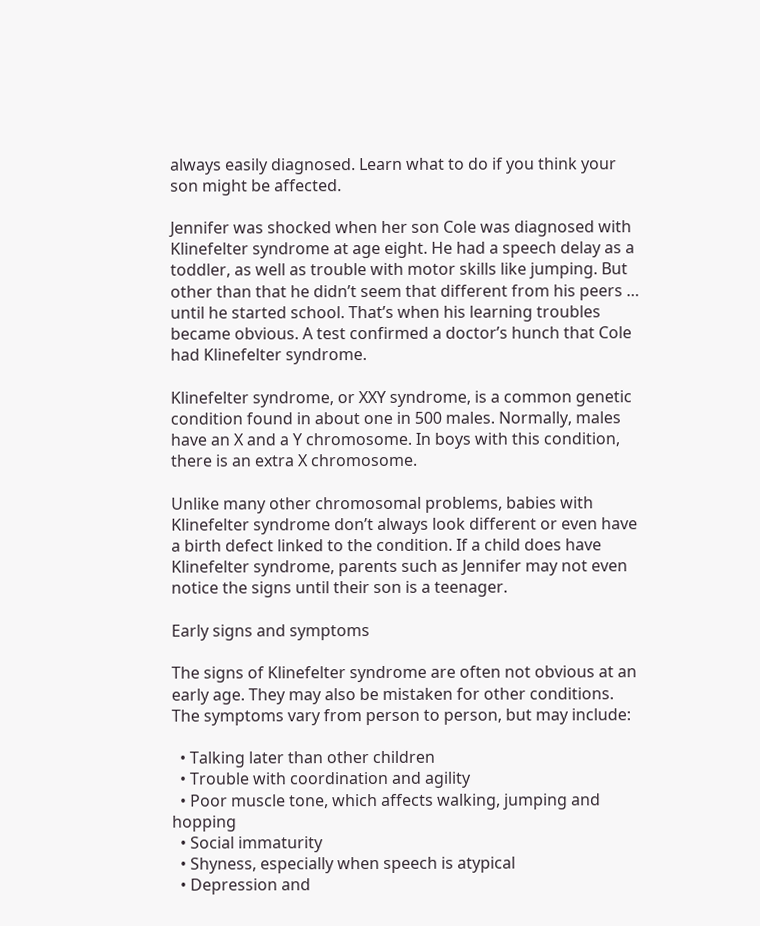always easily diagnosed. Learn what to do if you think your son might be affected.

Jennifer was shocked when her son Cole was diagnosed with Klinefelter syndrome at age eight. He had a speech delay as a toddler, as well as trouble with motor skills like jumping. But other than that he didn’t seem that different from his peers … until he started school. That’s when his learning troubles became obvious. A test confirmed a doctor’s hunch that Cole had Klinefelter syndrome.

Klinefelter syndrome, or XXY syndrome, is a common genetic condition found in about one in 500 males. Normally, males have an X and a Y chromosome. In boys with this condition, there is an extra X chromosome.

Unlike many other chromosomal problems, babies with Klinefelter syndrome don’t always look different or even have a birth defect linked to the condition. If a child does have Klinefelter syndrome, parents such as Jennifer may not even notice the signs until their son is a teenager.

Early signs and symptoms

The signs of Klinefelter syndrome are often not obvious at an early age. They may also be mistaken for other conditions. The symptoms vary from person to person, but may include:

  • Talking later than other children
  • Trouble with coordination and agility
  • Poor muscle tone, which affects walking, jumping and hopping
  • Social immaturity
  • Shyness, especially when speech is atypical
  • Depression and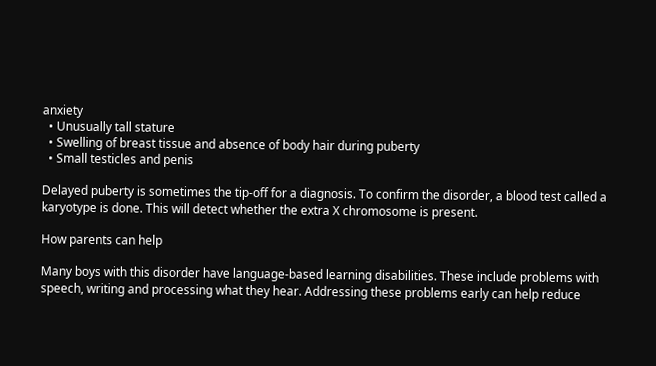anxiety
  • Unusually tall stature
  • Swelling of breast tissue and absence of body hair during puberty
  • Small testicles and penis

Delayed puberty is sometimes the tip-off for a diagnosis. To confirm the disorder, a blood test called a karyotype is done. This will detect whether the extra X chromosome is present.

How parents can help

Many boys with this disorder have language-based learning disabilities. These include problems with speech, writing and processing what they hear. Addressing these problems early can help reduce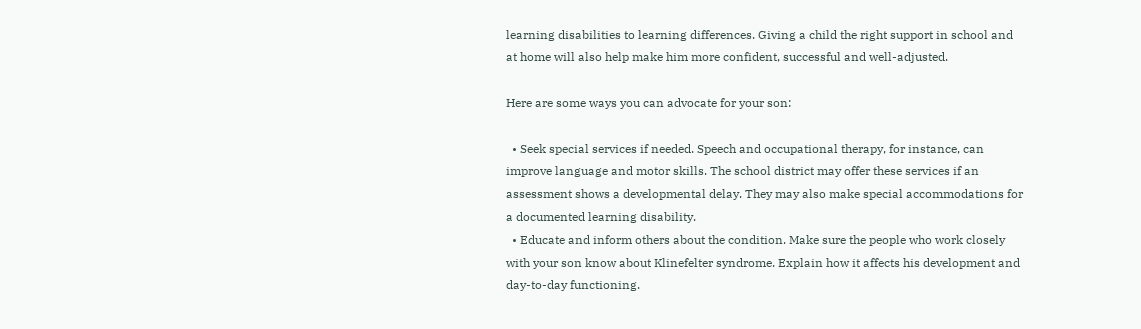learning disabilities to learning differences. Giving a child the right support in school and at home will also help make him more confident, successful and well-adjusted.

Here are some ways you can advocate for your son:

  • Seek special services if needed. Speech and occupational therapy, for instance, can improve language and motor skills. The school district may offer these services if an assessment shows a developmental delay. They may also make special accommodations for a documented learning disability.
  • Educate and inform others about the condition. Make sure the people who work closely with your son know about Klinefelter syndrome. Explain how it affects his development and day-to-day functioning.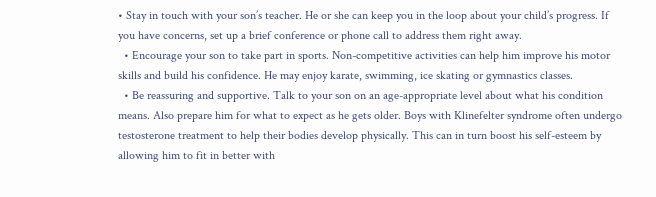• Stay in touch with your son’s teacher. He or she can keep you in the loop about your child’s progress. If you have concerns, set up a brief conference or phone call to address them right away.
  • Encourage your son to take part in sports. Non-competitive activities can help him improve his motor skills and build his confidence. He may enjoy karate, swimming, ice skating or gymnastics classes.
  • Be reassuring and supportive. Talk to your son on an age-appropriate level about what his condition means. Also prepare him for what to expect as he gets older. Boys with Klinefelter syndrome often undergo testosterone treatment to help their bodies develop physically. This can in turn boost his self-esteem by allowing him to fit in better with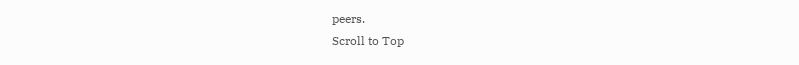peers.
Scroll to Top